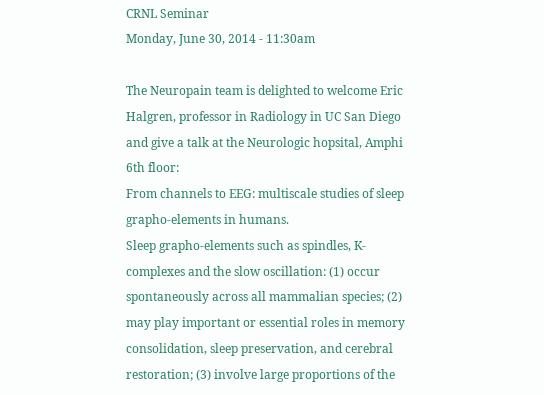CRNL Seminar
Monday, June 30, 2014 - 11:30am

The Neuropain team is delighted to welcome Eric Halgren, professor in Radiology in UC San Diego and give a talk at the Neurologic hopsital, Amphi 6th floor:
From channels to EEG: multiscale studies of sleep grapho-elements in humans.
Sleep grapho-elements such as spindles, K-complexes and the slow oscillation: (1) occur spontaneously across all mammalian species; (2) may play important or essential roles in memory consolidation, sleep preservation, and cerebral restoration; (3) involve large proportions of the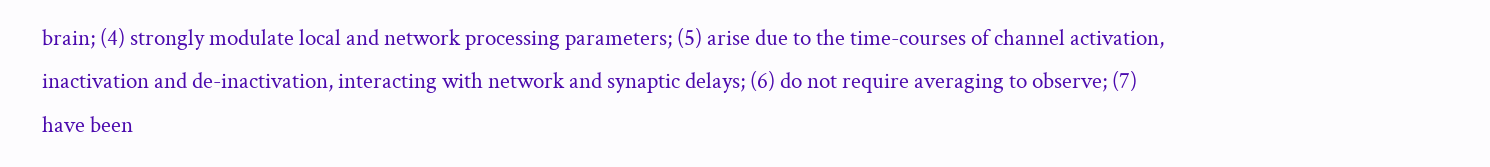brain; (4) strongly modulate local and network processing parameters; (5) arise due to the time-courses of channel activation, inactivation and de-inactivation, interacting with network and synaptic delays; (6) do not require averaging to observe; (7) have been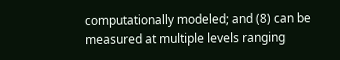computationally modeled; and (8) can be measured at multiple levels ranging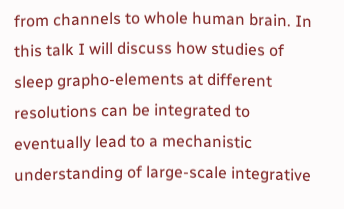from channels to whole human brain. In this talk I will discuss how studies of sleep grapho-elements at different resolutions can be integrated to eventually lead to a mechanistic understanding of large-scale integrative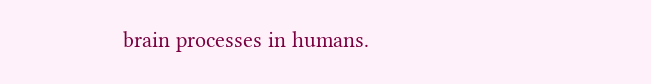brain processes in humans.